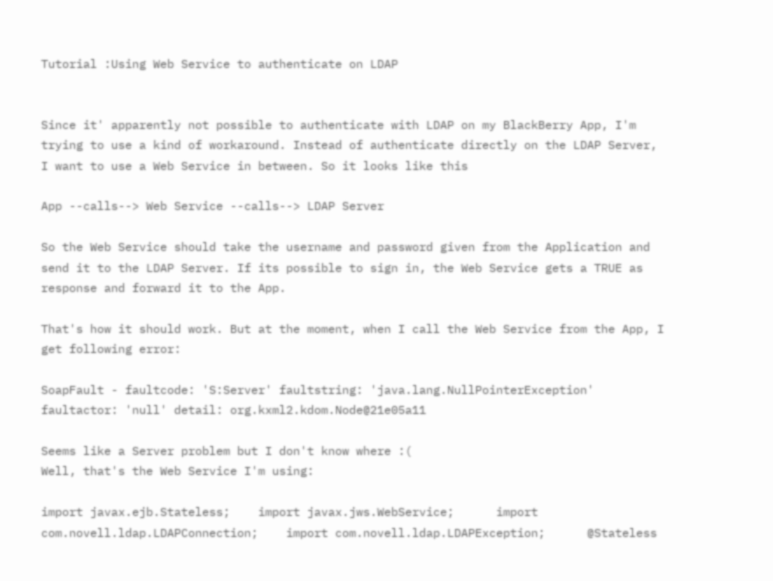Tutorial :Using Web Service to authenticate on LDAP


Since it' apparently not possible to authenticate with LDAP on my BlackBerry App, I'm trying to use a kind of workaround. Instead of authenticate directly on the LDAP Server, I want to use a Web Service in between. So it looks like this

App --calls--> Web Service --calls--> LDAP Server

So the Web Service should take the username and password given from the Application and send it to the LDAP Server. If its possible to sign in, the Web Service gets a TRUE as response and forward it to the App.

That's how it should work. But at the moment, when I call the Web Service from the App, I get following error:

SoapFault - faultcode: 'S:Server' faultstring: 'java.lang.NullPointerException' faultactor: 'null' detail: org.kxml2.kdom.Node@21e05a11

Seems like a Server problem but I don't know where :(
Well, that's the Web Service I'm using:

import javax.ejb.Stateless;    import javax.jws.WebService;      import com.novell.ldap.LDAPConnection;    import com.novell.ldap.LDAPException;      @Stateless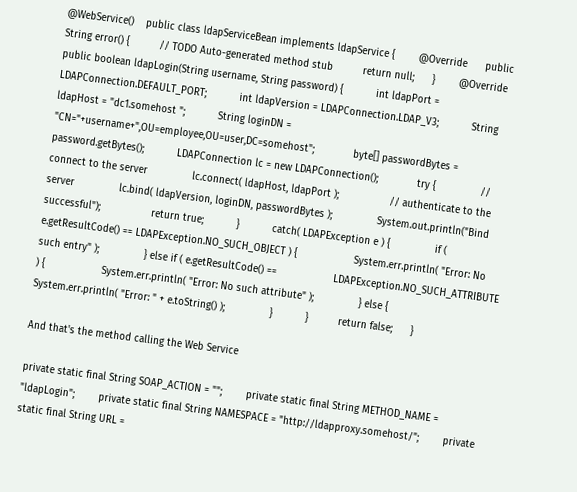@WebService()    public class ldapServiceBean implements ldapService {        @Override      public String error() {          // TODO Auto-generated method stub          return null;      }        @Override      public boolean ldapLogin(String username, String password) {           int ldapPort = LDAPConnection.DEFAULT_PORT;           int ldapVersion = LDAPConnection.LDAP_V3;           String ldapHost = "dc1.somehost ";           String loginDN =           "CN="+username+",OU=employee,OU=user,DC=somehost";             byte[] passwordBytes = password.getBytes();           LDAPConnection lc = new LDAPConnection();             try {               // connect to the server               lc.connect( ldapHost, ldapPort );                 // authenticate to the server               lc.bind( ldapVersion, loginDN, passwordBytes );               System.out.println("Bind successful");                 return true;           }           catch( LDAPException e ) {               if ( e.getResultCode() == LDAPException.NO_SUCH_OBJECT ) {                   System.err.println( "Error: No such entry" );               } else if ( e.getResultCode() ==                   LDAPException.NO_SUCH_ATTRIBUTE ) {                   System.err.println( "Error: No such attribute" );               } else {                   System.err.println( "Error: " + e.toString() );               }           }          return false;      }

And that's the method calling the Web Service

private static final String SOAP_ACTION = "";        private static final String METHOD_NAME = "ldapLogin";        private static final String NAMESPACE = "http://ldapproxy.somehost/";        private static final String URL =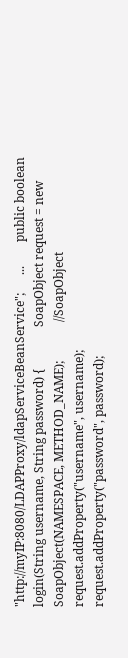"http://myIP:8080/LDAPProxy/ldapServiceBeanService";      ...        public boolean login(String username, String password) {              SoapObject request = new SoapObject(NAMESPACE, METHOD_NAME);             //SoapObject          request.addProperty("username", username);          request.addProperty("password", password);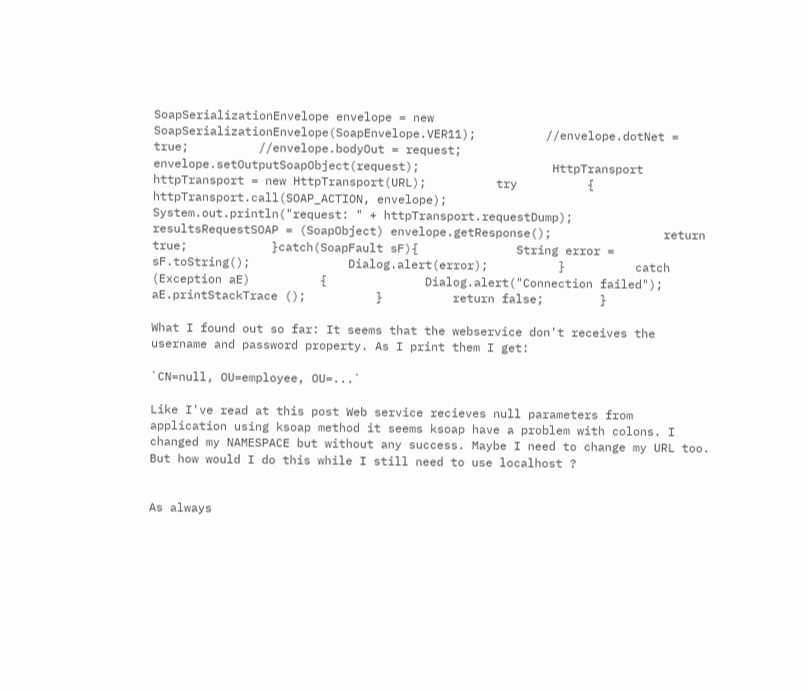SoapSerializationEnvelope envelope = new SoapSerializationEnvelope(SoapEnvelope.VER11);          //envelope.dotNet = true;          //envelope.bodyOut = request;          envelope.setOutputSoapObject(request);                   HttpTransport httpTransport = new HttpTransport(URL);          try          {                httpTransport.call(SOAP_ACTION, envelope);                System.out.println("request: " + httpTransport.requestDump);              resultsRequestSOAP = (SoapObject) envelope.getResponse();                return true;            }catch(SoapFault sF){              String error = sF.toString();              Dialog.alert(error);          }          catch (Exception aE)          {              Dialog.alert("Connection failed");              aE.printStackTrace ();          }          return false;        }

What I found out so far: It seems that the webservice don't receives the username and password property. As I print them I get:

`CN=null, OU=employee, OU=...`

Like I've read at this post Web service recieves null parameters from application using ksoap method it seems ksoap have a problem with colons. I changed my NAMESPACE but without any success. Maybe I need to change my URL too. But how would I do this while I still need to use localhost ?


As always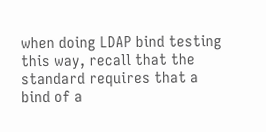when doing LDAP bind testing this way, recall that the standard requires that a bind of a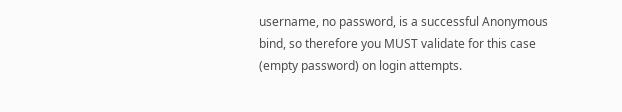username, no password, is a successful Anonymous bind, so therefore you MUST validate for this case (empty password) on login attempts.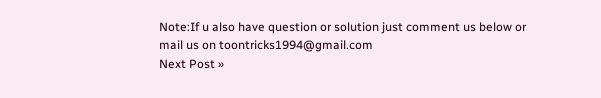Note:If u also have question or solution just comment us below or mail us on toontricks1994@gmail.com
Next Post »